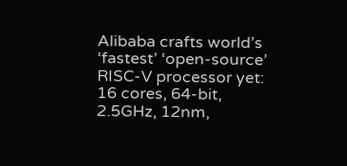Alibaba crafts world’s ‘fastest’ ‘open-source’ RISC-V processor yet: 16 cores, 64-bit, 2.5GHz, 12nm,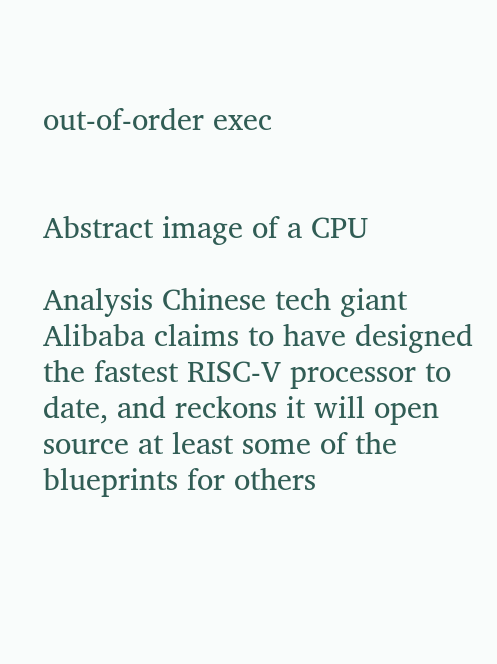out-of-order exec


Abstract image of a CPU

Analysis Chinese tech giant Alibaba claims to have designed the fastest RISC-V processor to date, and reckons it will open source at least some of the blueprints for others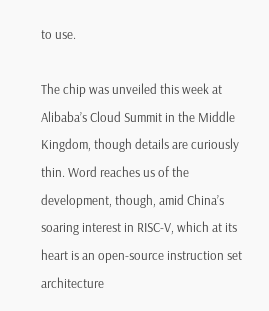to use.

The chip was unveiled this week at Alibaba’s Cloud Summit in the Middle Kingdom, though details are curiously thin. Word reaches us of the development, though, amid China’s soaring interest in RISC-V, which at its heart is an open-source instruction set architecture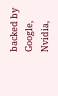backed by Google, Nvidia,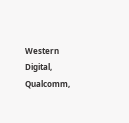Western Digital, Qualcomm,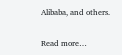Alibaba, and others.

Read more…